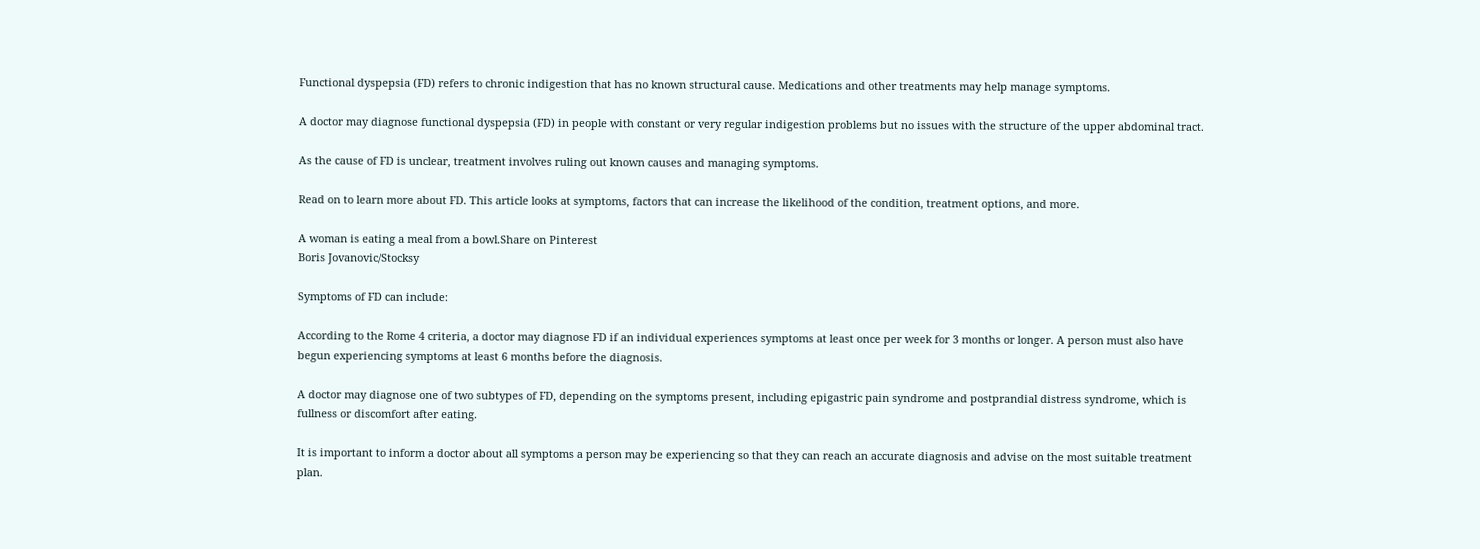Functional dyspepsia (FD) refers to chronic indigestion that has no known structural cause. Medications and other treatments may help manage symptoms.

A doctor may diagnose functional dyspepsia (FD) in people with constant or very regular indigestion problems but no issues with the structure of the upper abdominal tract.

As the cause of FD is unclear, treatment involves ruling out known causes and managing symptoms.

Read on to learn more about FD. This article looks at symptoms, factors that can increase the likelihood of the condition, treatment options, and more.

A woman is eating a meal from a bowl.Share on Pinterest
Boris Jovanovic/Stocksy

Symptoms of FD can include:

According to the Rome 4 criteria, a doctor may diagnose FD if an individual experiences symptoms at least once per week for 3 months or longer. A person must also have begun experiencing symptoms at least 6 months before the diagnosis.

A doctor may diagnose one of two subtypes of FD, depending on the symptoms present, including epigastric pain syndrome and postprandial distress syndrome, which is fullness or discomfort after eating.

It is important to inform a doctor about all symptoms a person may be experiencing so that they can reach an accurate diagnosis and advise on the most suitable treatment plan.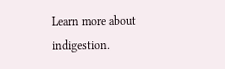Learn more about indigestion.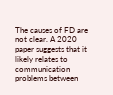The causes of FD are not clear. A 2020 paper suggests that it likely relates to communication problems between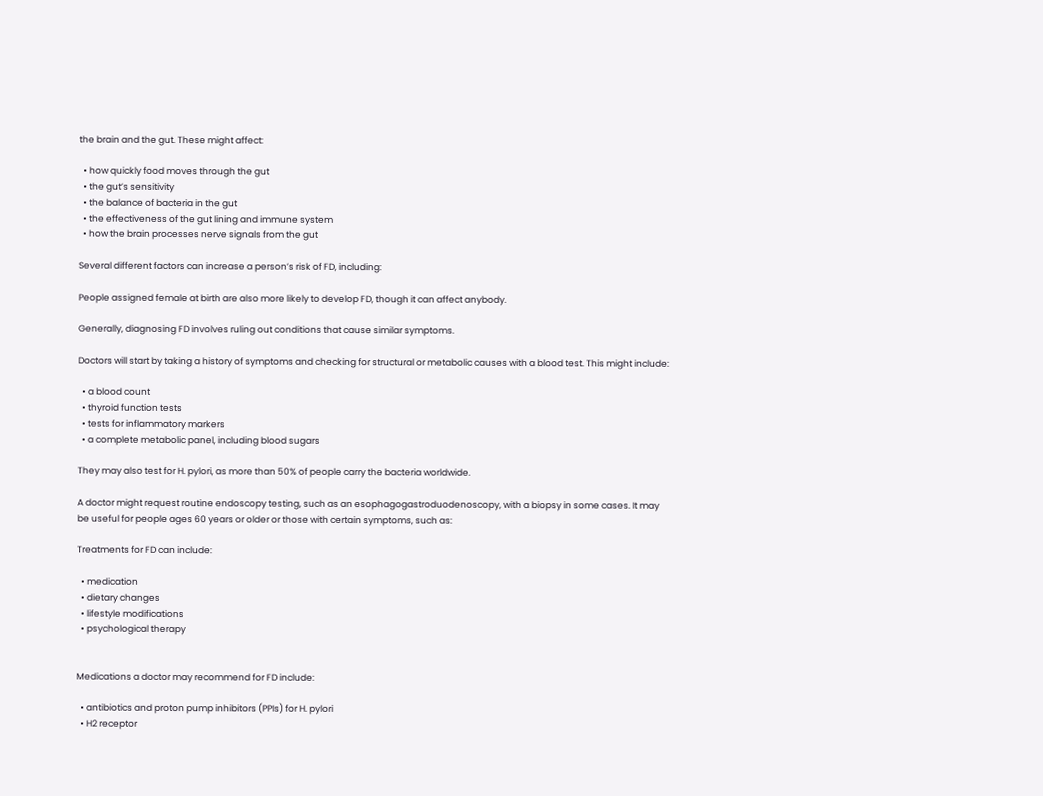the brain and the gut. These might affect:

  • how quickly food moves through the gut
  • the gut’s sensitivity
  • the balance of bacteria in the gut
  • the effectiveness of the gut lining and immune system
  • how the brain processes nerve signals from the gut

Several different factors can increase a person’s risk of FD, including:

People assigned female at birth are also more likely to develop FD, though it can affect anybody.

Generally, diagnosing FD involves ruling out conditions that cause similar symptoms.

Doctors will start by taking a history of symptoms and checking for structural or metabolic causes with a blood test. This might include:

  • a blood count
  • thyroid function tests
  • tests for inflammatory markers
  • a complete metabolic panel, including blood sugars

They may also test for H. pylori, as more than 50% of people carry the bacteria worldwide.

A doctor might request routine endoscopy testing, such as an esophagogastroduodenoscopy, with a biopsy in some cases. It may be useful for people ages 60 years or older or those with certain symptoms, such as:

Treatments for FD can include:

  • medication
  • dietary changes
  • lifestyle modifications
  • psychological therapy


Medications a doctor may recommend for FD include:

  • antibiotics and proton pump inhibitors (PPIs) for H. pylori
  • H2 receptor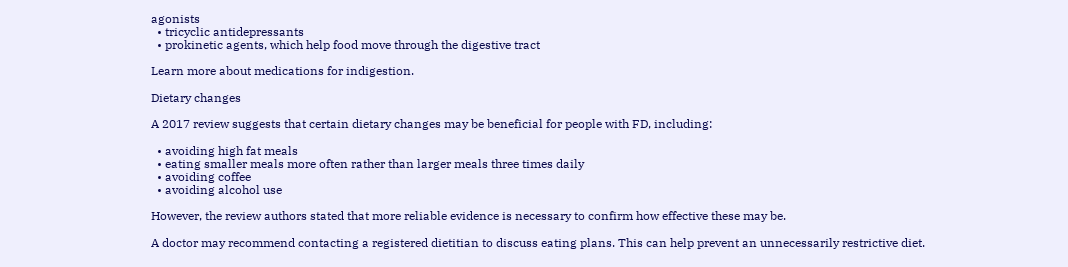agonists
  • tricyclic antidepressants
  • prokinetic agents, which help food move through the digestive tract

Learn more about medications for indigestion.

Dietary changes

A 2017 review suggests that certain dietary changes may be beneficial for people with FD, including:

  • avoiding high fat meals
  • eating smaller meals more often rather than larger meals three times daily
  • avoiding coffee
  • avoiding alcohol use

However, the review authors stated that more reliable evidence is necessary to confirm how effective these may be.

A doctor may recommend contacting a registered dietitian to discuss eating plans. This can help prevent an unnecessarily restrictive diet.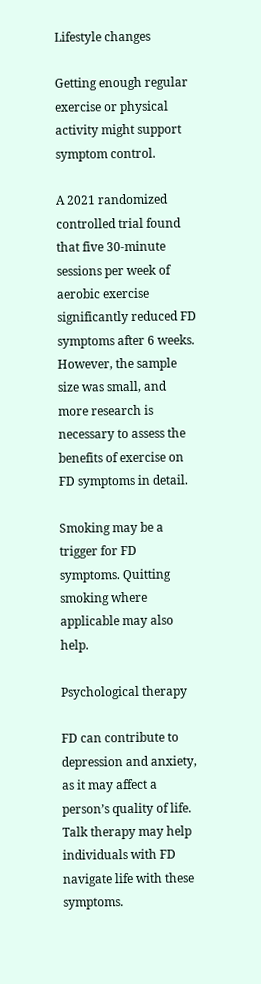Lifestyle changes

Getting enough regular exercise or physical activity might support symptom control.

A 2021 randomized controlled trial found that five 30-minute sessions per week of aerobic exercise significantly reduced FD symptoms after 6 weeks. However, the sample size was small, and more research is necessary to assess the benefits of exercise on FD symptoms in detail.

Smoking may be a trigger for FD symptoms. Quitting smoking where applicable may also help.

Psychological therapy

FD can contribute to depression and anxiety, as it may affect a person’s quality of life. Talk therapy may help individuals with FD navigate life with these symptoms.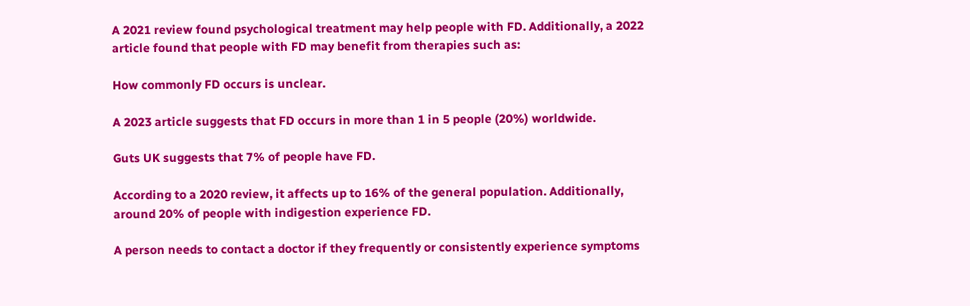A 2021 review found psychological treatment may help people with FD. Additionally, a 2022 article found that people with FD may benefit from therapies such as:

How commonly FD occurs is unclear.

A 2023 article suggests that FD occurs in more than 1 in 5 people (20%) worldwide.

Guts UK suggests that 7% of people have FD.

According to a 2020 review, it affects up to 16% of the general population. Additionally, around 20% of people with indigestion experience FD.

A person needs to contact a doctor if they frequently or consistently experience symptoms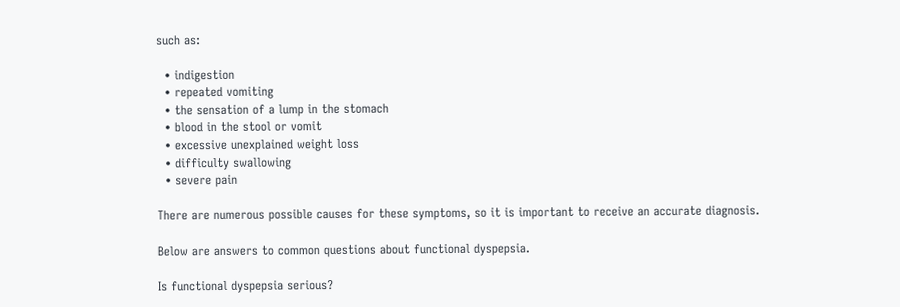such as:

  • indigestion
  • repeated vomiting
  • the sensation of a lump in the stomach
  • blood in the stool or vomit
  • excessive unexplained weight loss
  • difficulty swallowing
  • severe pain

There are numerous possible causes for these symptoms, so it is important to receive an accurate diagnosis.

Below are answers to common questions about functional dyspepsia.

Is functional dyspepsia serious?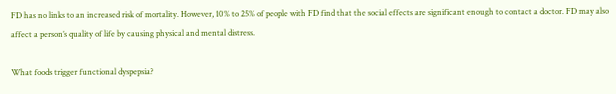FD has no links to an increased risk of mortality. However, 10% to 25% of people with FD find that the social effects are significant enough to contact a doctor. FD may also affect a person’s quality of life by causing physical and mental distress.

What foods trigger functional dyspepsia?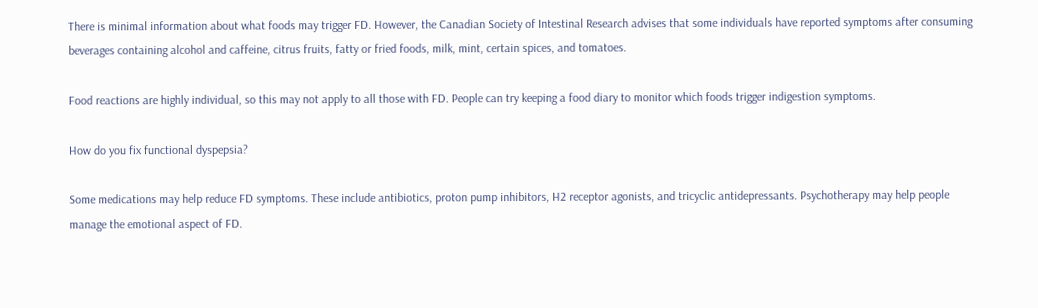There is minimal information about what foods may trigger FD. However, the Canadian Society of Intestinal Research advises that some individuals have reported symptoms after consuming beverages containing alcohol and caffeine, citrus fruits, fatty or fried foods, milk, mint, certain spices, and tomatoes.

Food reactions are highly individual, so this may not apply to all those with FD. People can try keeping a food diary to monitor which foods trigger indigestion symptoms.

How do you fix functional dyspepsia?

Some medications may help reduce FD symptoms. These include antibiotics, proton pump inhibitors, H2 receptor agonists, and tricyclic antidepressants. Psychotherapy may help people manage the emotional aspect of FD.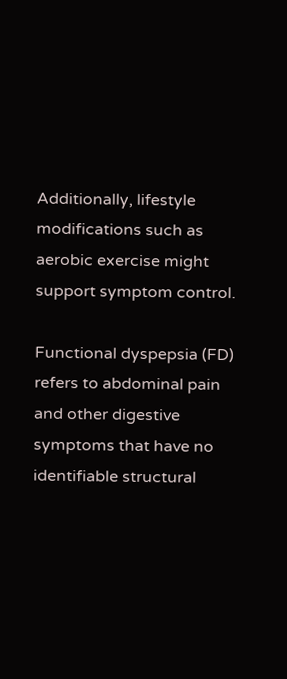Additionally, lifestyle modifications such as aerobic exercise might support symptom control.

Functional dyspepsia (FD) refers to abdominal pain and other digestive symptoms that have no identifiable structural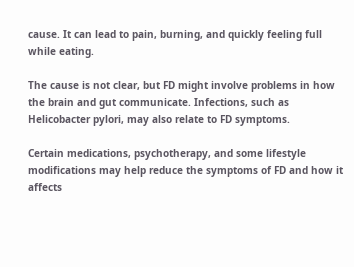cause. It can lead to pain, burning, and quickly feeling full while eating.

The cause is not clear, but FD might involve problems in how the brain and gut communicate. Infections, such as Helicobacter pylori, may also relate to FD symptoms.

Certain medications, psychotherapy, and some lifestyle modifications may help reduce the symptoms of FD and how it affects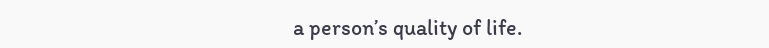a person’s quality of life.